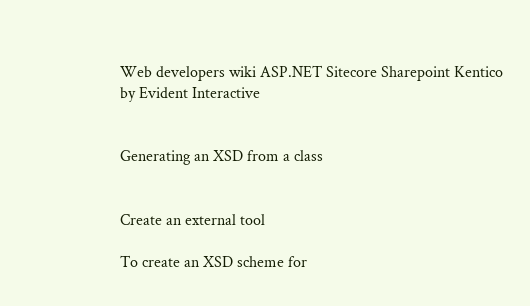Web developers wiki ASP.NET Sitecore Sharepoint Kentico by Evident Interactive


Generating an XSD from a class


Create an external tool

To create an XSD scheme for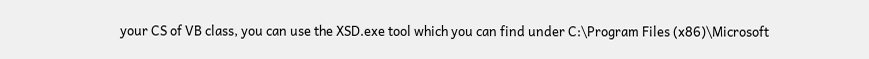your CS of VB class, you can use the XSD.exe tool which you can find under C:\Program Files (x86)\Microsoft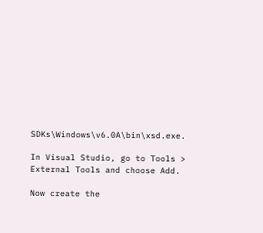SDKs\Windows\v6.0A\bin\xsd.exe.

In Visual Studio, go to Tools > External Tools and choose Add.

Now create the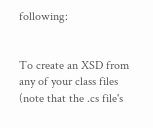following:


To create an XSD from any of your class files (note that the .cs file's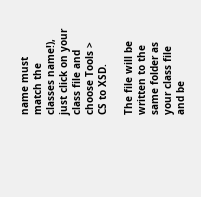name must match the classes name!), just click on your class file and choose Tools > CS to XSD.

The file will be written to the same folder as your class file and be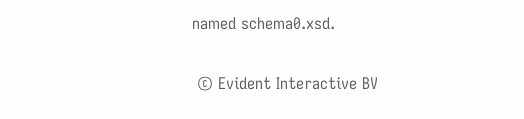named schema0.xsd.

 © Evident Interactive BV